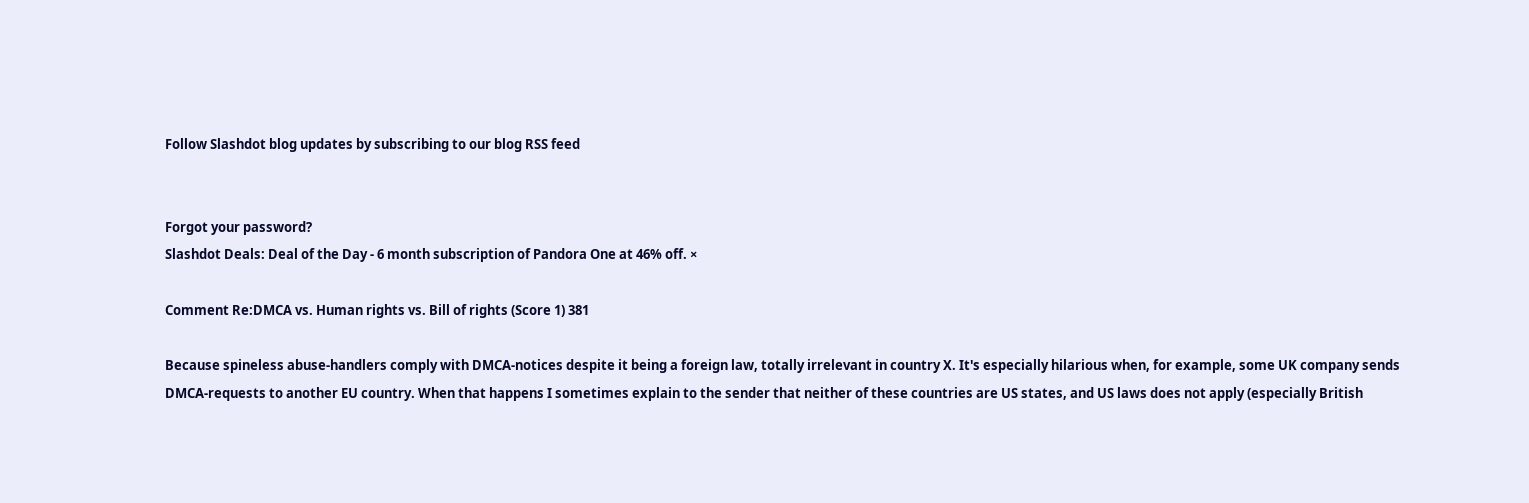Follow Slashdot blog updates by subscribing to our blog RSS feed


Forgot your password?
Slashdot Deals: Deal of the Day - 6 month subscription of Pandora One at 46% off. ×

Comment Re:DMCA vs. Human rights vs. Bill of rights (Score 1) 381

Because spineless abuse-handlers comply with DMCA-notices despite it being a foreign law, totally irrelevant in country X. It's especially hilarious when, for example, some UK company sends DMCA-requests to another EU country. When that happens I sometimes explain to the sender that neither of these countries are US states, and US laws does not apply (especially British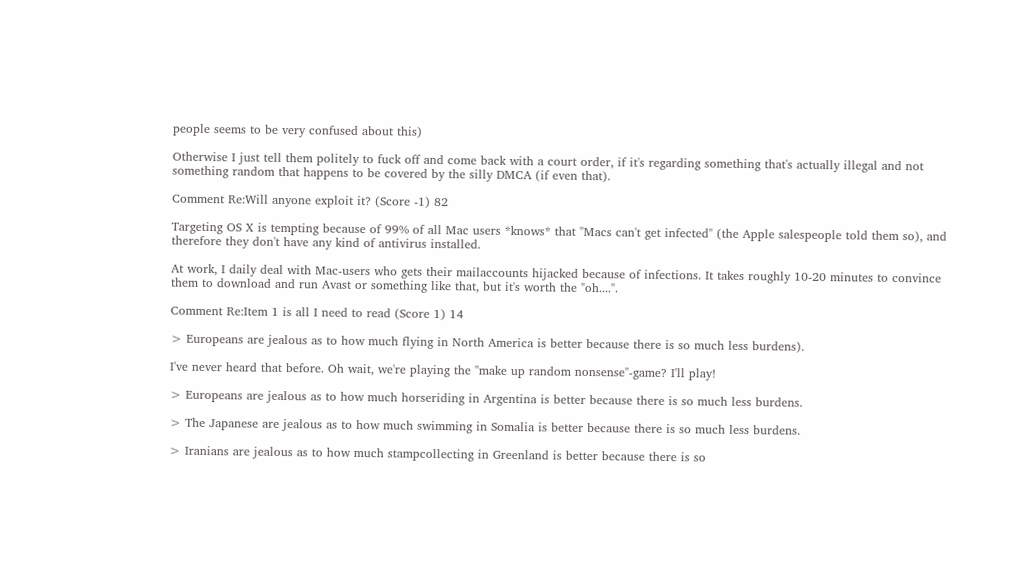people seems to be very confused about this)

Otherwise I just tell them politely to fuck off and come back with a court order, if it's regarding something that's actually illegal and not something random that happens to be covered by the silly DMCA (if even that).

Comment Re:Will anyone exploit it? (Score -1) 82

Targeting OS X is tempting because of 99% of all Mac users *knows* that "Macs can't get infected" (the Apple salespeople told them so), and therefore they don't have any kind of antivirus installed.

At work, I daily deal with Mac-users who gets their mailaccounts hijacked because of infections. It takes roughly 10-20 minutes to convince them to download and run Avast or something like that, but it's worth the "oh....".

Comment Re:Item 1 is all I need to read (Score 1) 14

> Europeans are jealous as to how much flying in North America is better because there is so much less burdens).

I've never heard that before. Oh wait, we're playing the "make up random nonsense"-game? I'll play!

> Europeans are jealous as to how much horseriding in Argentina is better because there is so much less burdens.

> The Japanese are jealous as to how much swimming in Somalia is better because there is so much less burdens.

> Iranians are jealous as to how much stampcollecting in Greenland is better because there is so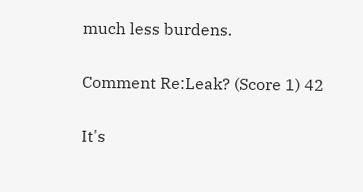much less burdens.

Comment Re:Leak? (Score 1) 42

It's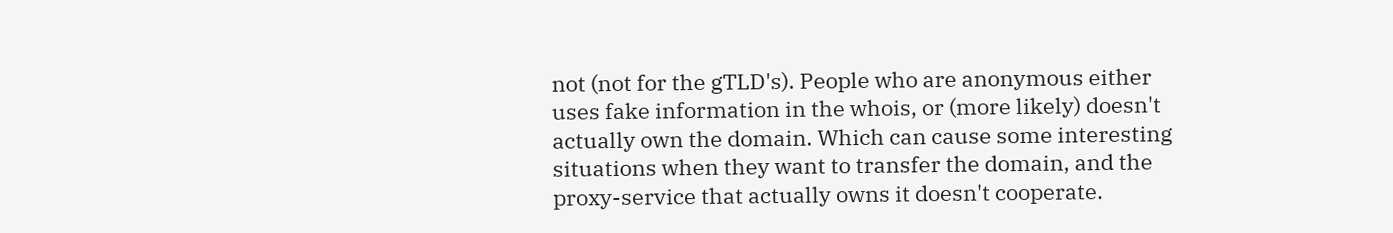not (not for the gTLD's). People who are anonymous either uses fake information in the whois, or (more likely) doesn't actually own the domain. Which can cause some interesting situations when they want to transfer the domain, and the proxy-service that actually owns it doesn't cooperate.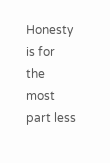Honesty is for the most part less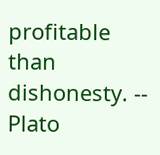profitable than dishonesty. -- Plato